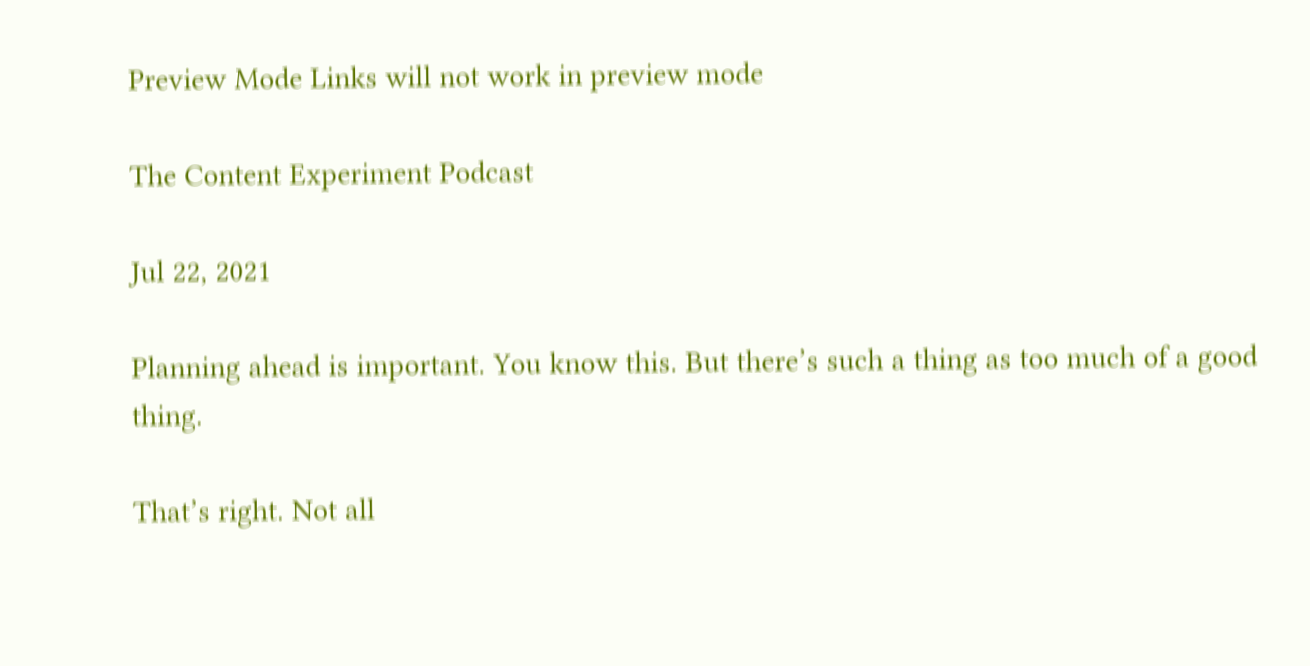Preview Mode Links will not work in preview mode

The Content Experiment Podcast

Jul 22, 2021

Planning ahead is important. You know this. But there’s such a thing as too much of a good thing.

That’s right. Not all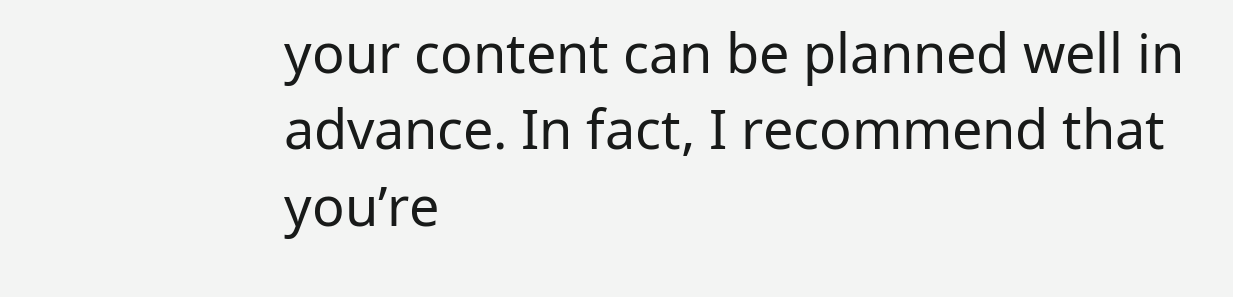your content can be planned well in advance. In fact, I recommend that you’re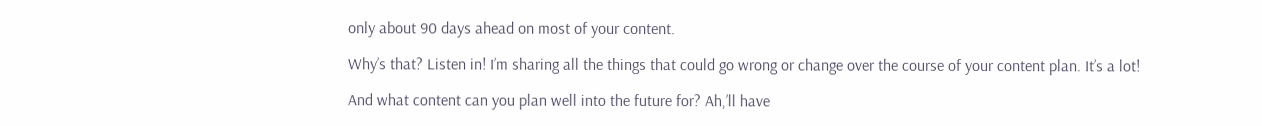only about 90 days ahead on most of your content.

Why’s that? Listen in! I’m sharing all the things that could go wrong or change over the course of your content plan. It’s a lot!

And what content can you plan well into the future for? Ah,’ll have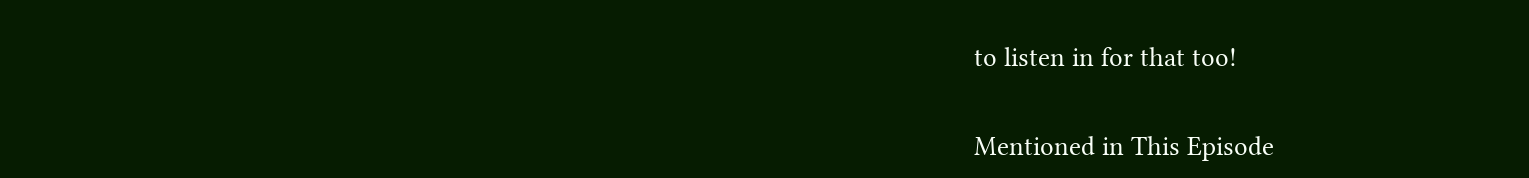to listen in for that too!


Mentioned in This Episode